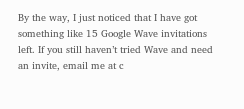By the way, I just noticed that I have got something like 15 Google Wave invitations left. If you still haven’t tried Wave and need an invite, email me at c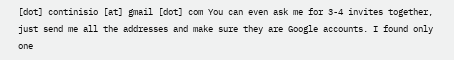[dot] continisio [at] gmail [dot] com You can even ask me for 3-4 invites together, just send me all the addresses and make sure they are Google accounts. I found only one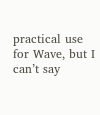practical use for Wave, but I can’t say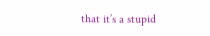that it’s a stupid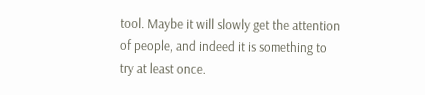tool. Maybe it will slowly get the attention of people, and indeed it is something to try at least once.